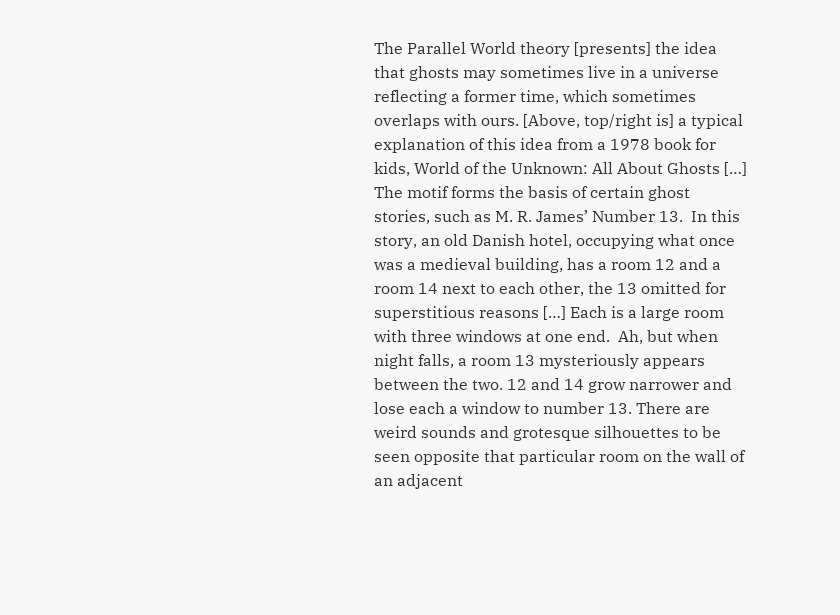The Parallel World theory [presents] the idea that ghosts may sometimes live in a universe reflecting a former time, which sometimes overlaps with ours. [Above, top/right is] a typical explanation of this idea from a 1978 book for kids, World of the Unknown: All About Ghosts […] The motif forms the basis of certain ghost stories, such as M. R. James’ Number 13.  In this story, an old Danish hotel, occupying what once was a medieval building, has a room 12 and a room 14 next to each other, the 13 omitted for superstitious reasons […] Each is a large room with three windows at one end.  Ah, but when night falls, a room 13 mysteriously appears between the two. 12 and 14 grow narrower and lose each a window to number 13. There are weird sounds and grotesque silhouettes to be seen opposite that particular room on the wall of an adjacent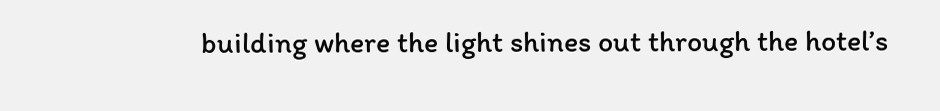building where the light shines out through the hotel’s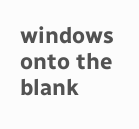windows onto the blank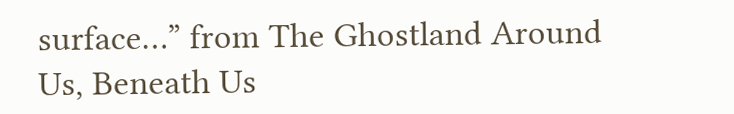surface…” from The Ghostland Around Us, Beneath Us